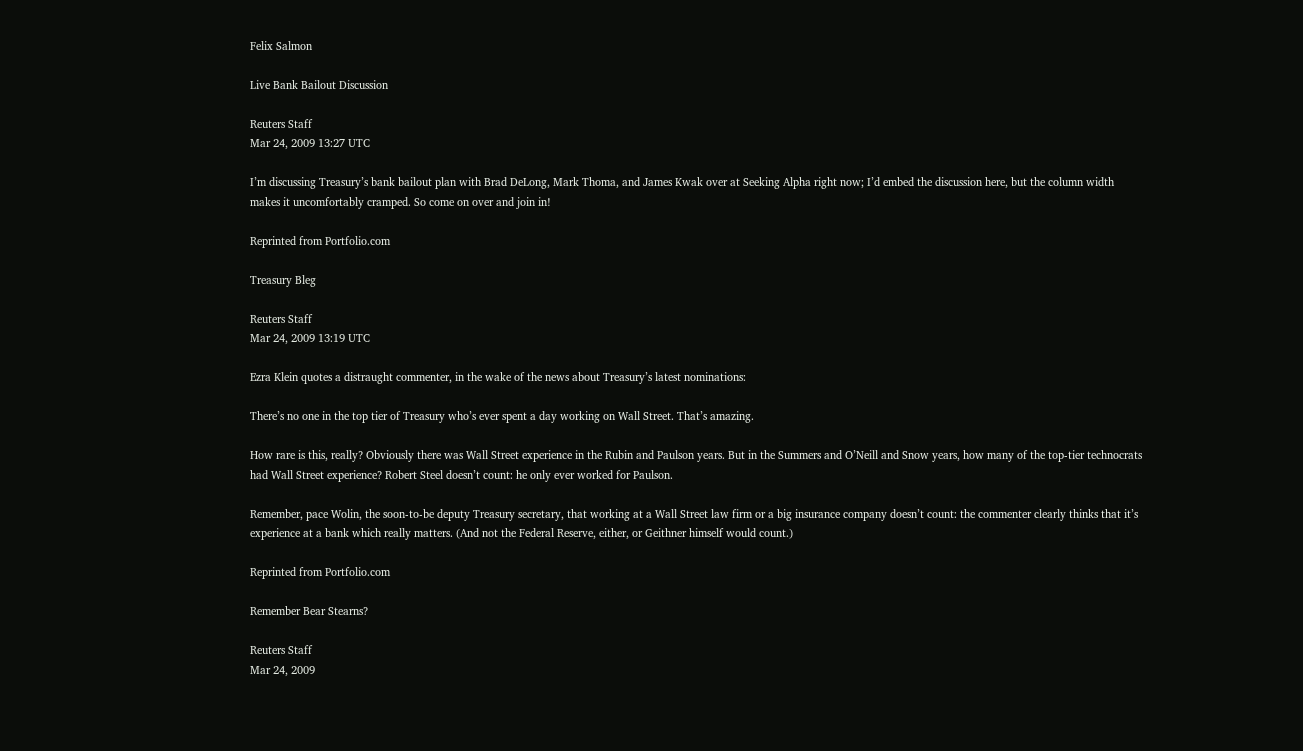Felix Salmon

Live Bank Bailout Discussion

Reuters Staff
Mar 24, 2009 13:27 UTC

I’m discussing Treasury’s bank bailout plan with Brad DeLong, Mark Thoma, and James Kwak over at Seeking Alpha right now; I’d embed the discussion here, but the column width makes it uncomfortably cramped. So come on over and join in!

Reprinted from Portfolio.com

Treasury Bleg

Reuters Staff
Mar 24, 2009 13:19 UTC

Ezra Klein quotes a distraught commenter, in the wake of the news about Treasury’s latest nominations:

There’s no one in the top tier of Treasury who’s ever spent a day working on Wall Street. That’s amazing.

How rare is this, really? Obviously there was Wall Street experience in the Rubin and Paulson years. But in the Summers and O’Neill and Snow years, how many of the top-tier technocrats had Wall Street experience? Robert Steel doesn’t count: he only ever worked for Paulson.

Remember, pace Wolin, the soon-to-be deputy Treasury secretary, that working at a Wall Street law firm or a big insurance company doesn’t count: the commenter clearly thinks that it’s experience at a bank which really matters. (And not the Federal Reserve, either, or Geithner himself would count.)

Reprinted from Portfolio.com

Remember Bear Stearns?

Reuters Staff
Mar 24, 2009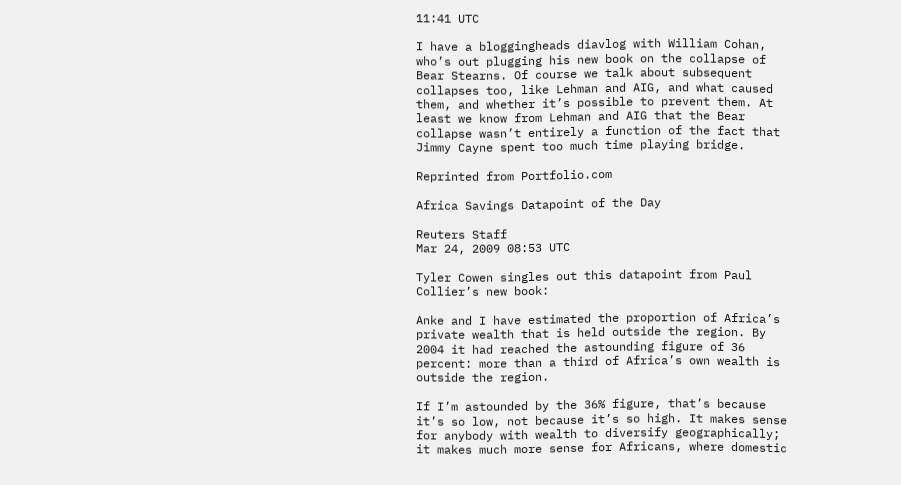11:41 UTC

I have a bloggingheads diavlog with William Cohan, who’s out plugging his new book on the collapse of Bear Stearns. Of course we talk about subsequent collapses too, like Lehman and AIG, and what caused them, and whether it’s possible to prevent them. At least we know from Lehman and AIG that the Bear collapse wasn’t entirely a function of the fact that Jimmy Cayne spent too much time playing bridge.

Reprinted from Portfolio.com

Africa Savings Datapoint of the Day

Reuters Staff
Mar 24, 2009 08:53 UTC

Tyler Cowen singles out this datapoint from Paul Collier’s new book:

Anke and I have estimated the proportion of Africa’s private wealth that is held outside the region. By 2004 it had reached the astounding figure of 36 percent: more than a third of Africa’s own wealth is outside the region.

If I’m astounded by the 36% figure, that’s because it’s so low, not because it’s so high. It makes sense for anybody with wealth to diversify geographically; it makes much more sense for Africans, where domestic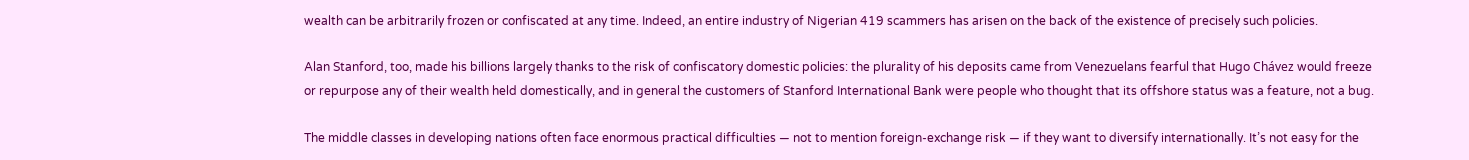wealth can be arbitrarily frozen or confiscated at any time. Indeed, an entire industry of Nigerian 419 scammers has arisen on the back of the existence of precisely such policies.

Alan Stanford, too, made his billions largely thanks to the risk of confiscatory domestic policies: the plurality of his deposits came from Venezuelans fearful that Hugo Chávez would freeze or repurpose any of their wealth held domestically, and in general the customers of Stanford International Bank were people who thought that its offshore status was a feature, not a bug.

The middle classes in developing nations often face enormous practical difficulties — not to mention foreign-exchange risk — if they want to diversify internationally. It’s not easy for the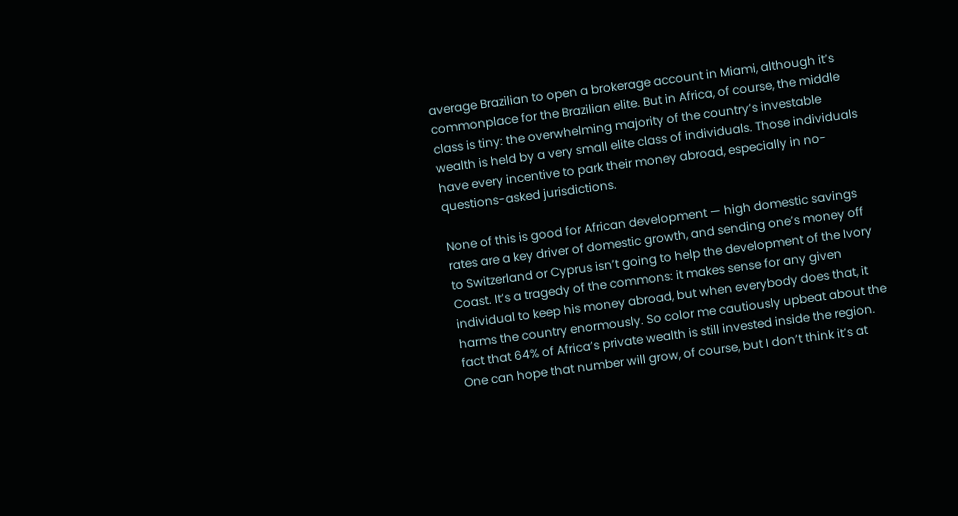average Brazilian to open a brokerage account in Miami, although it’s commonplace for the Brazilian elite. But in Africa, of course, the middle class is tiny: the overwhelming majority of the country’s investable wealth is held by a very small elite class of individuals. Those individuals have every incentive to park their money abroad, especially in no-questions-asked jurisdictions.

None of this is good for African development — high domestic savings rates are a key driver of domestic growth, and sending one’s money off to Switzerland or Cyprus isn’t going to help the development of the Ivory Coast. It’s a tragedy of the commons: it makes sense for any given individual to keep his money abroad, but when everybody does that, it harms the country enormously. So color me cautiously upbeat about the fact that 64% of Africa’s private wealth is still invested inside the region. One can hope that number will grow, of course, but I don’t think it’s at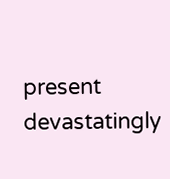present devastatingly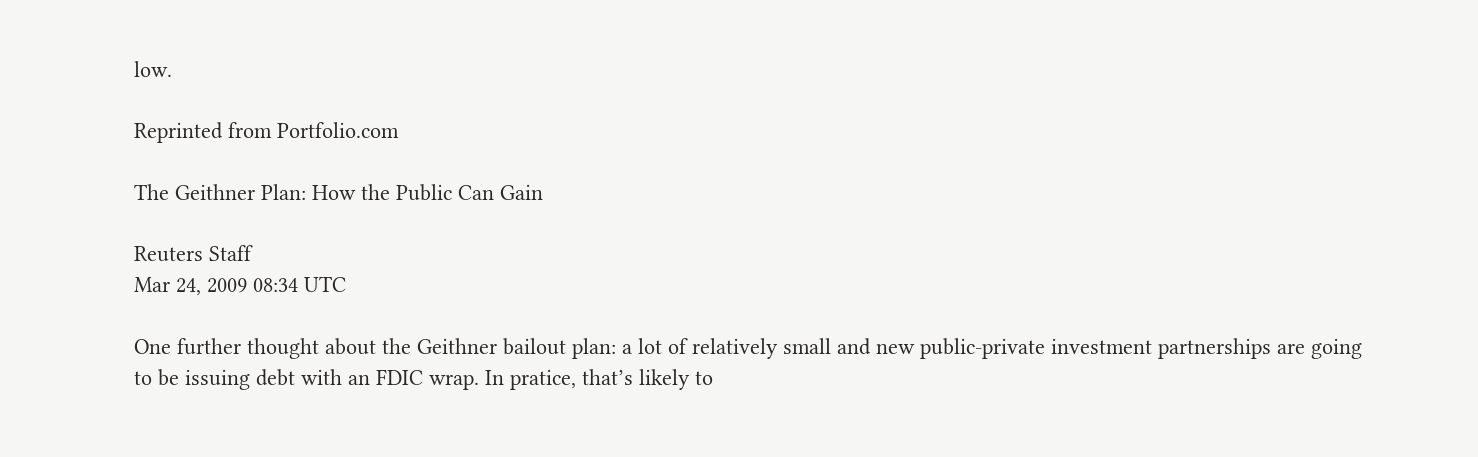low.

Reprinted from Portfolio.com

The Geithner Plan: How the Public Can Gain

Reuters Staff
Mar 24, 2009 08:34 UTC

One further thought about the Geithner bailout plan: a lot of relatively small and new public-private investment partnerships are going to be issuing debt with an FDIC wrap. In pratice, that’s likely to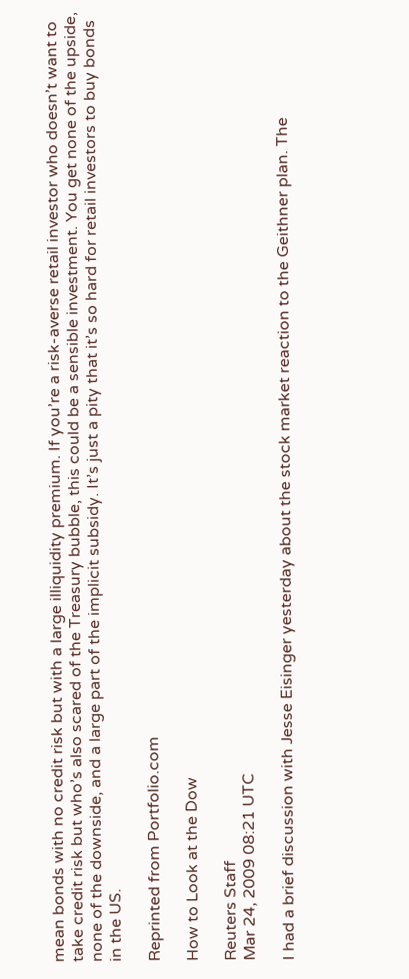mean bonds with no credit risk but with a large illiquidity premium. If you’re a risk-averse retail investor who doesn’t want to take credit risk but who’s also scared of the Treasury bubble, this could be a sensible investment. You get none of the upside, none of the downside, and a large part of the implicit subsidy. It’s just a pity that it’s so hard for retail investors to buy bonds in the US.

Reprinted from Portfolio.com

How to Look at the Dow

Reuters Staff
Mar 24, 2009 08:21 UTC

I had a brief discussion with Jesse Eisinger yesterday about the stock market reaction to the Geithner plan. The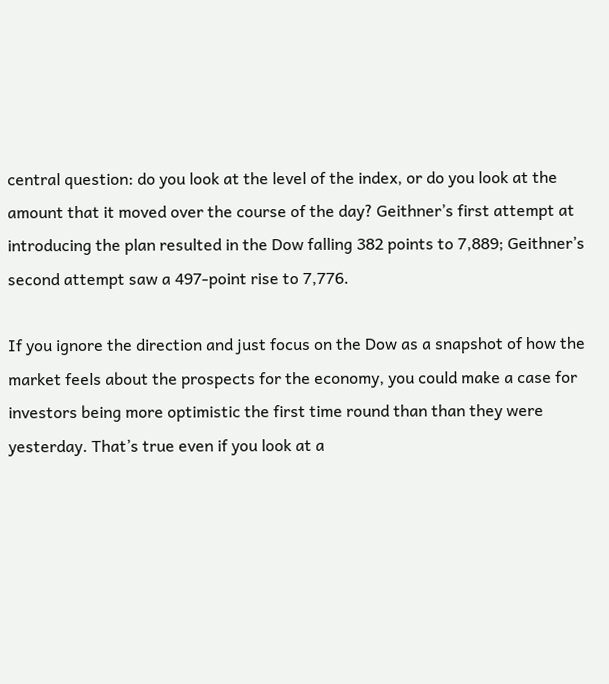central question: do you look at the level of the index, or do you look at the amount that it moved over the course of the day? Geithner’s first attempt at introducing the plan resulted in the Dow falling 382 points to 7,889; Geithner’s second attempt saw a 497-point rise to 7,776.

If you ignore the direction and just focus on the Dow as a snapshot of how the market feels about the prospects for the economy, you could make a case for investors being more optimistic the first time round than than they were yesterday. That’s true even if you look at a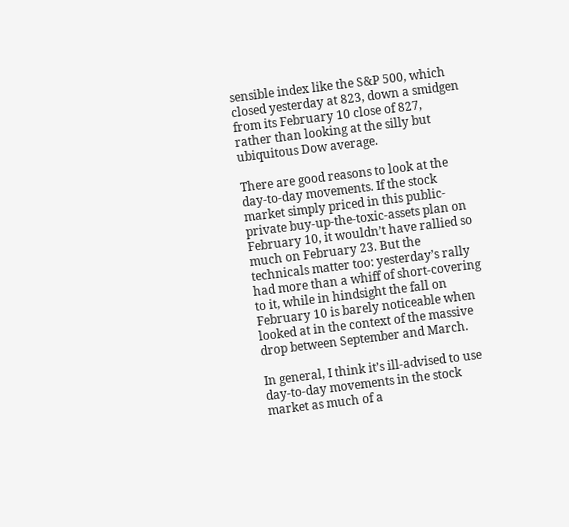sensible index like the S&P 500, which closed yesterday at 823, down a smidgen from its February 10 close of 827, rather than looking at the silly but ubiquitous Dow average.

There are good reasons to look at the day-to-day movements. If the stock market simply priced in this public-private buy-up-the-toxic-assets plan on February 10, it wouldn’t have rallied so much on February 23. But the technicals matter too: yesterday’s rally had more than a whiff of short-covering to it, while in hindsight the fall on February 10 is barely noticeable when looked at in the context of the massive drop between September and March.

In general, I think it’s ill-advised to use day-to-day movements in the stock market as much of a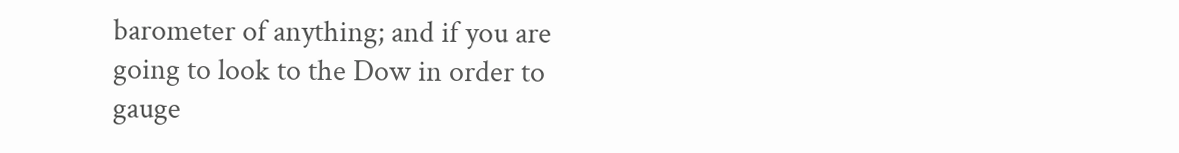barometer of anything; and if you are going to look to the Dow in order to gauge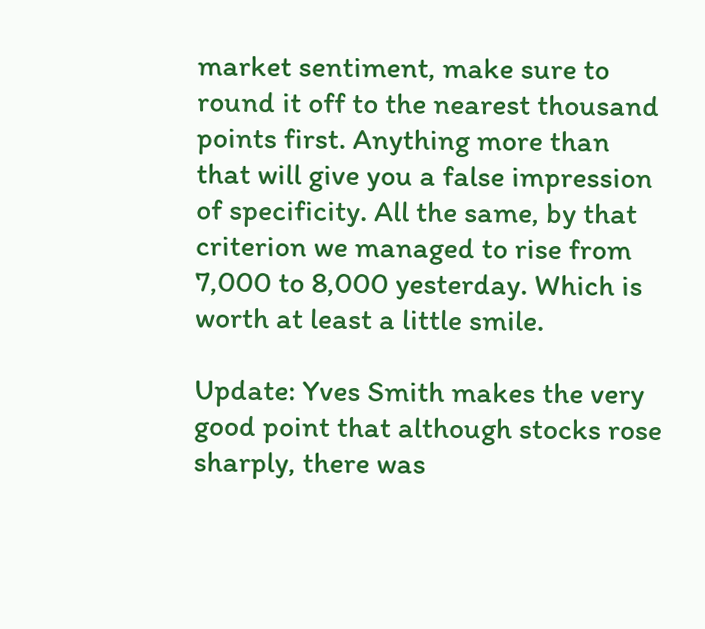market sentiment, make sure to round it off to the nearest thousand points first. Anything more than that will give you a false impression of specificity. All the same, by that criterion we managed to rise from 7,000 to 8,000 yesterday. Which is worth at least a little smile.

Update: Yves Smith makes the very good point that although stocks rose sharply, there was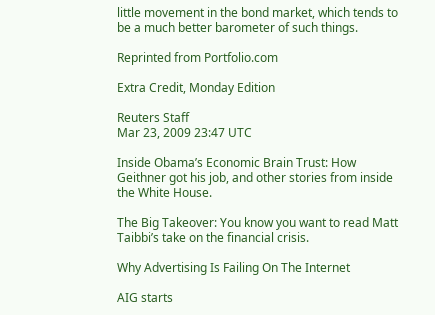little movement in the bond market, which tends to be a much better barometer of such things.

Reprinted from Portfolio.com

Extra Credit, Monday Edition

Reuters Staff
Mar 23, 2009 23:47 UTC

Inside Obama’s Economic Brain Trust: How Geithner got his job, and other stories from inside the White House.

The Big Takeover: You know you want to read Matt Taibbi’s take on the financial crisis.

Why Advertising Is Failing On The Internet

AIG starts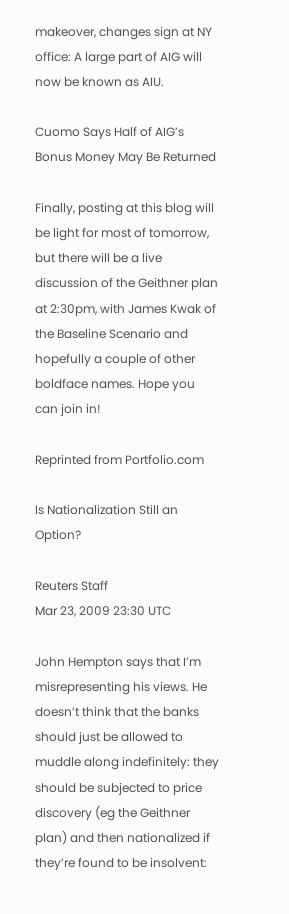makeover, changes sign at NY office: A large part of AIG will now be known as AIU.

Cuomo Says Half of AIG’s Bonus Money May Be Returned

Finally, posting at this blog will be light for most of tomorrow, but there will be a live discussion of the Geithner plan at 2:30pm, with James Kwak of the Baseline Scenario and hopefully a couple of other boldface names. Hope you can join in!

Reprinted from Portfolio.com

Is Nationalization Still an Option?

Reuters Staff
Mar 23, 2009 23:30 UTC

John Hempton says that I’m misrepresenting his views. He doesn’t think that the banks should just be allowed to muddle along indefinitely: they should be subjected to price discovery (eg the Geithner plan) and then nationalized if they’re found to be insolvent: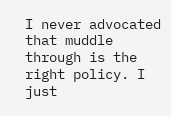I never advocated that muddle through is the right policy. I just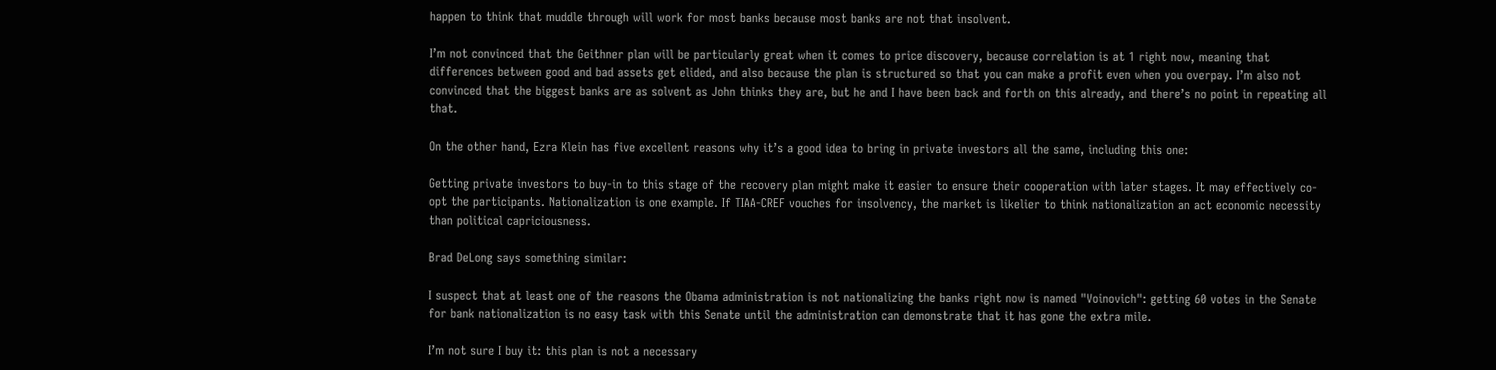happen to think that muddle through will work for most banks because most banks are not that insolvent.

I’m not convinced that the Geithner plan will be particularly great when it comes to price discovery, because correlation is at 1 right now, meaning that differences between good and bad assets get elided, and also because the plan is structured so that you can make a profit even when you overpay. I’m also not convinced that the biggest banks are as solvent as John thinks they are, but he and I have been back and forth on this already, and there’s no point in repeating all that.

On the other hand, Ezra Klein has five excellent reasons why it’s a good idea to bring in private investors all the same, including this one:

Getting private investors to buy-in to this stage of the recovery plan might make it easier to ensure their cooperation with later stages. It may effectively co-opt the participants. Nationalization is one example. If TIAA-CREF vouches for insolvency, the market is likelier to think nationalization an act economic necessity than political capriciousness.

Brad DeLong says something similar:

I suspect that at least one of the reasons the Obama administration is not nationalizing the banks right now is named "Voinovich": getting 60 votes in the Senate for bank nationalization is no easy task with this Senate until the administration can demonstrate that it has gone the extra mile.

I’m not sure I buy it: this plan is not a necessary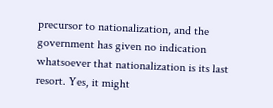precursor to nationalization, and the government has given no indication whatsoever that nationalization is its last resort. Yes, it might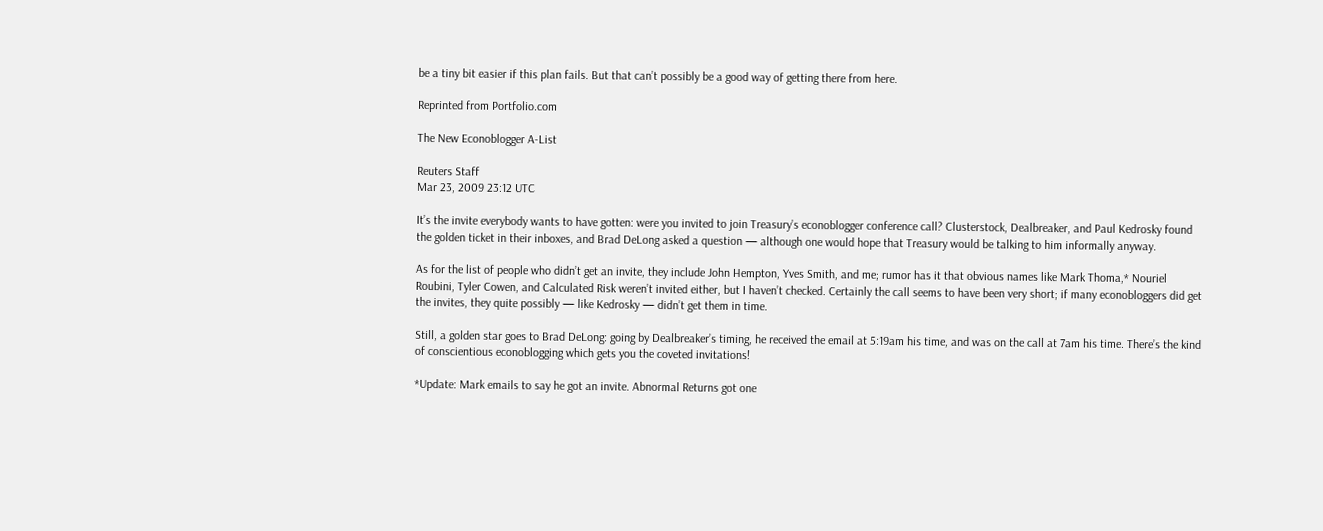be a tiny bit easier if this plan fails. But that can’t possibly be a good way of getting there from here.

Reprinted from Portfolio.com

The New Econoblogger A-List

Reuters Staff
Mar 23, 2009 23:12 UTC

It’s the invite everybody wants to have gotten: were you invited to join Treasury’s econoblogger conference call? Clusterstock, Dealbreaker, and Paul Kedrosky found the golden ticket in their inboxes, and Brad DeLong asked a question — although one would hope that Treasury would be talking to him informally anyway.

As for the list of people who didn’t get an invite, they include John Hempton, Yves Smith, and me; rumor has it that obvious names like Mark Thoma,* Nouriel Roubini, Tyler Cowen, and Calculated Risk weren’t invited either, but I haven’t checked. Certainly the call seems to have been very short; if many econobloggers did get the invites, they quite possibly — like Kedrosky — didn’t get them in time.

Still, a golden star goes to Brad DeLong: going by Dealbreaker’s timing, he received the email at 5:19am his time, and was on the call at 7am his time. There’s the kind of conscientious econoblogging which gets you the coveted invitations!

*Update: Mark emails to say he got an invite. Abnormal Returns got one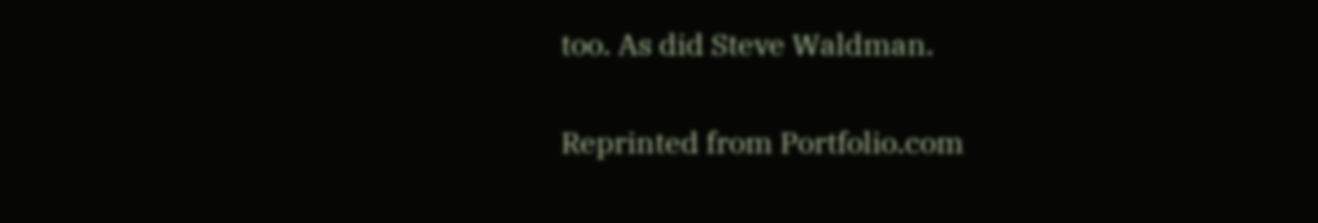too. As did Steve Waldman.

Reprinted from Portfolio.com